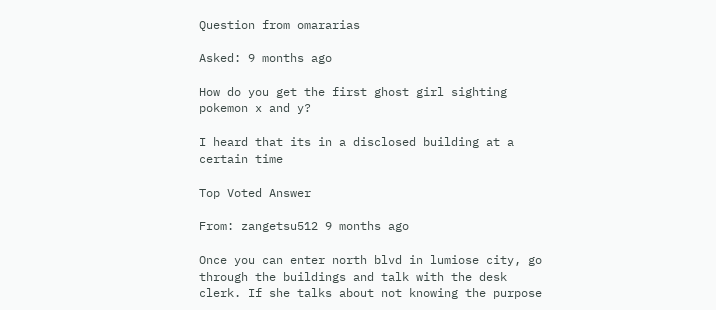Question from omararias

Asked: 9 months ago

How do you get the first ghost girl sighting pokemon x and y?

I heard that its in a disclosed building at a certain time

Top Voted Answer

From: zangetsu512 9 months ago

Once you can enter north blvd in lumiose city, go through the buildings and talk with the desk clerk. If she talks about not knowing the purpose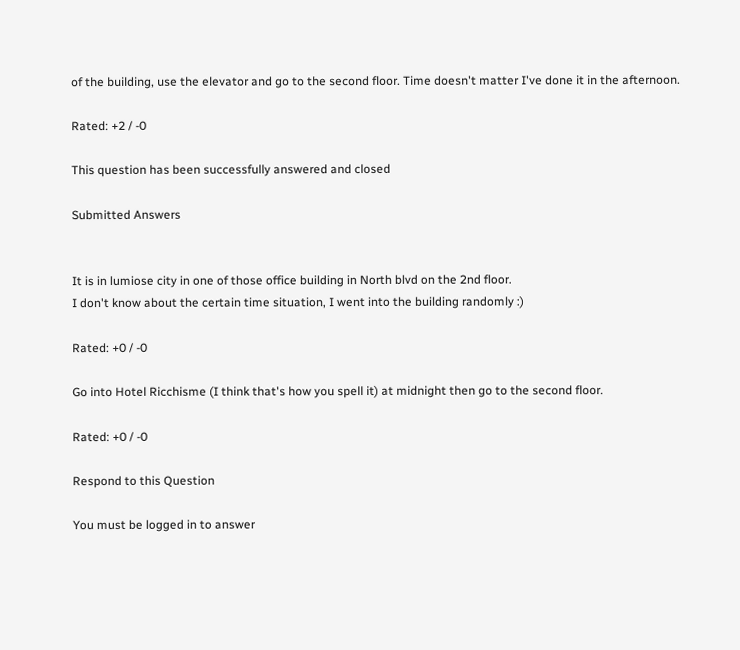of the building, use the elevator and go to the second floor. Time doesn't matter I've done it in the afternoon.

Rated: +2 / -0

This question has been successfully answered and closed

Submitted Answers


It is in lumiose city in one of those office building in North blvd on the 2nd floor.
I don't know about the certain time situation, I went into the building randomly :)

Rated: +0 / -0

Go into Hotel Ricchisme (I think that's how you spell it) at midnight then go to the second floor.

Rated: +0 / -0

Respond to this Question

You must be logged in to answer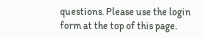questions. Please use the login form at the top of this page.